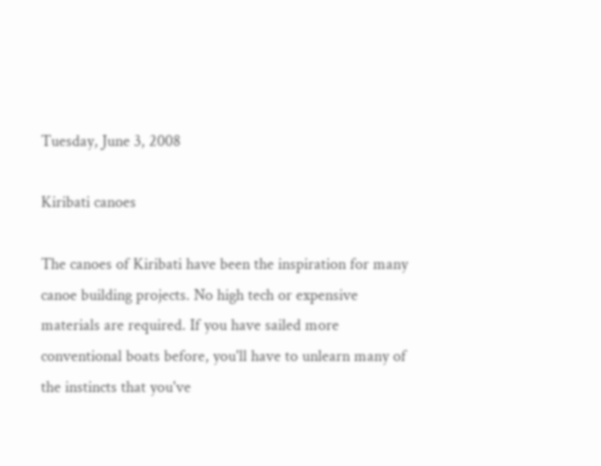Tuesday, June 3, 2008

Kiribati canoes

The canoes of Kiribati have been the inspiration for many canoe building projects. No high tech or expensive materials are required. If you have sailed more conventional boats before, you'll have to unlearn many of the instincts that you've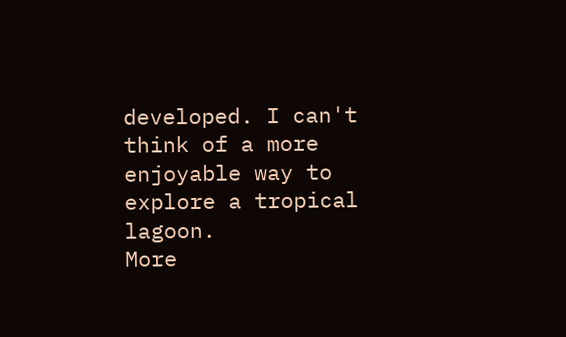developed. I can't think of a more enjoyable way to explore a tropical lagoon.
More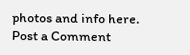photos and info here.
Post a Comment